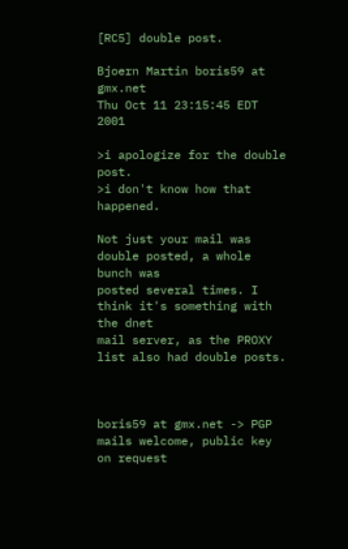[RC5] double post.

Bjoern Martin boris59 at gmx.net
Thu Oct 11 23:15:45 EDT 2001

>i apologize for the double post.
>i don't know how that happened.

Not just your mail was double posted, a whole bunch was
posted several times. I think it's something with the dnet
mail server, as the PROXY list also had double posts.



boris59 at gmx.net -> PGP mails welcome, public key on request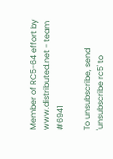Member of RC5-64 effort by www.distributed.net - team #6941

To unsubscribe, send 'unsubscribe rc5' to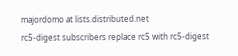majordomo at lists.distributed.net
rc5-digest subscribers replace rc5 with rc5-digest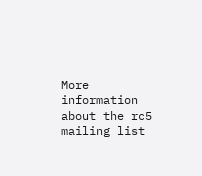More information about the rc5 mailing list